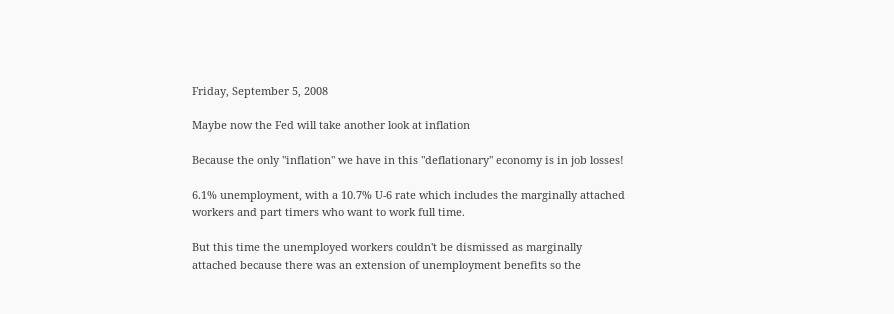Friday, September 5, 2008

Maybe now the Fed will take another look at inflation

Because the only "inflation" we have in this "deflationary" economy is in job losses!

6.1% unemployment, with a 10.7% U-6 rate which includes the marginally attached workers and part timers who want to work full time.

But this time the unemployed workers couldn't be dismissed as marginally attached because there was an extension of unemployment benefits so the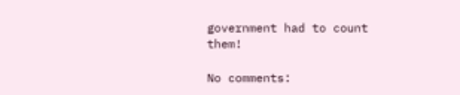government had to count them!

No comments: